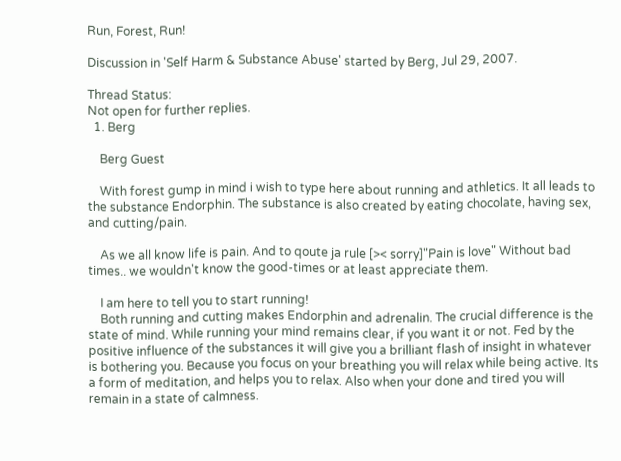Run, Forest, Run!

Discussion in 'Self Harm & Substance Abuse' started by Berg, Jul 29, 2007.

Thread Status:
Not open for further replies.
  1. Berg

    Berg Guest

    With forest gump in mind i wish to type here about running and athletics. It all leads to the substance Endorphin. The substance is also created by eating chocolate, having sex, and cutting/pain.

    As we all know life is pain. And to qoute ja rule [>< sorry]"Pain is love" Without bad times.. we wouldn't know the good-times or at least appreciate them.

    I am here to tell you to start running!
    Both running and cutting makes Endorphin and adrenalin. The crucial difference is the state of mind. While running your mind remains clear, if you want it or not. Fed by the positive influence of the substances it will give you a brilliant flash of insight in whatever is bothering you. Because you focus on your breathing you will relax while being active. Its a form of meditation, and helps you to relax. Also when your done and tired you will remain in a state of calmness.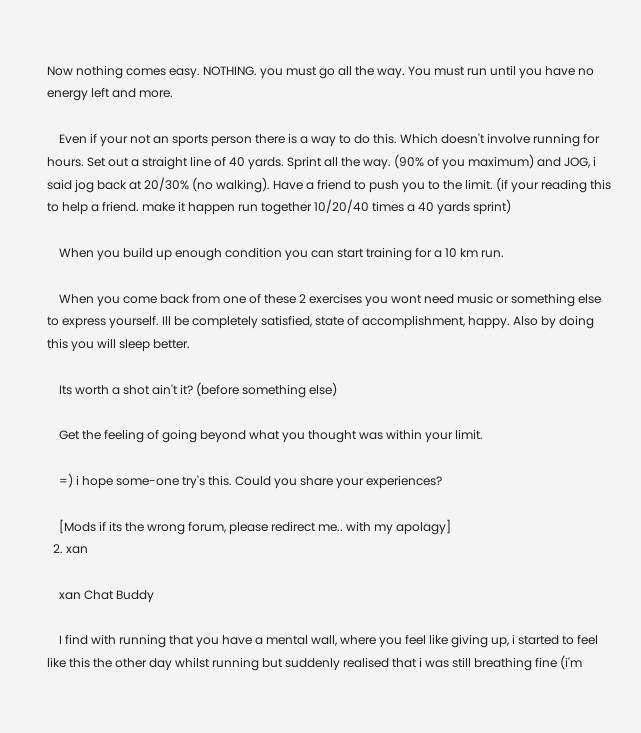Now nothing comes easy. NOTHING. you must go all the way. You must run until you have no energy left and more.

    Even if your not an sports person there is a way to do this. Which doesn't involve running for hours. Set out a straight line of 40 yards. Sprint all the way. (90% of you maximum) and JOG, i said jog back at 20/30% (no walking). Have a friend to push you to the limit. (if your reading this to help a friend. make it happen run together 10/20/40 times a 40 yards sprint)

    When you build up enough condition you can start training for a 10 km run.

    When you come back from one of these 2 exercises you wont need music or something else to express yourself. Ill be completely satisfied, state of accomplishment, happy. Also by doing this you will sleep better.

    Its worth a shot ain't it? (before something else)

    Get the feeling of going beyond what you thought was within your limit.

    =) i hope some-one try's this. Could you share your experiences?

    [Mods if its the wrong forum, please redirect me.. with my apolagy]
  2. xan

    xan Chat Buddy

    I find with running that you have a mental wall, where you feel like giving up, i started to feel like this the other day whilst running but suddenly realised that i was still breathing fine (i'm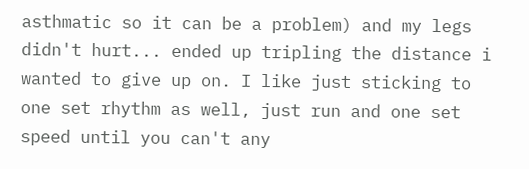asthmatic so it can be a problem) and my legs didn't hurt... ended up tripling the distance i wanted to give up on. I like just sticking to one set rhythm as well, just run and one set speed until you can't any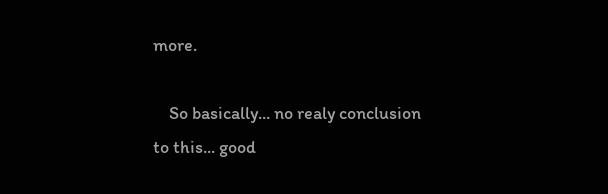more.

    So basically... no realy conclusion to this... good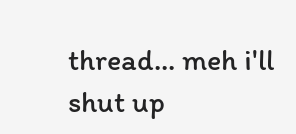thread... meh i'll shut up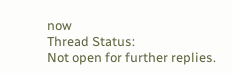now
Thread Status:
Not open for further replies.